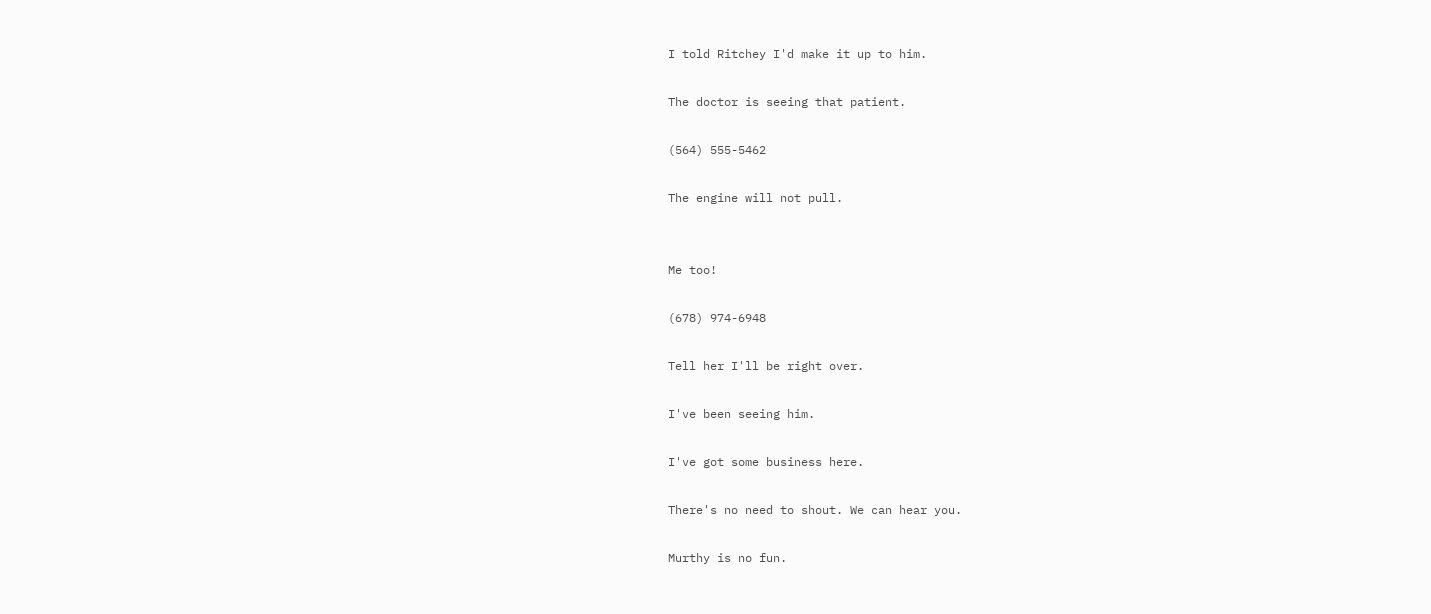I told Ritchey I'd make it up to him.

The doctor is seeing that patient.

(564) 555-5462

The engine will not pull.


Me too!

(678) 974-6948

Tell her I'll be right over.

I've been seeing him.

I've got some business here.

There's no need to shout. We can hear you.

Murthy is no fun.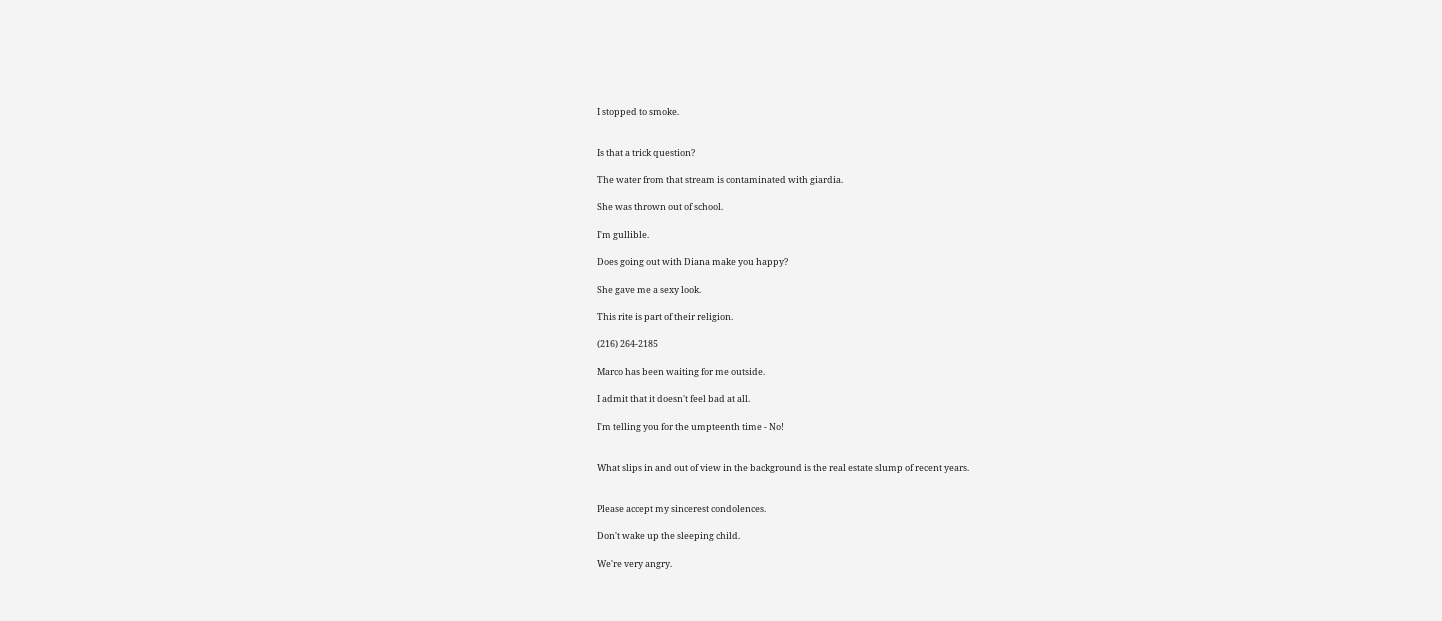I stopped to smoke.


Is that a trick question?

The water from that stream is contaminated with giardia.

She was thrown out of school.

I'm gullible.

Does going out with Diana make you happy?

She gave me a sexy look.

This rite is part of their religion.

(216) 264-2185

Marco has been waiting for me outside.

I admit that it doesn't feel bad at all.

I'm telling you for the umpteenth time - No!


What slips in and out of view in the background is the real estate slump of recent years.


Please accept my sincerest condolences.

Don't wake up the sleeping child.

We're very angry.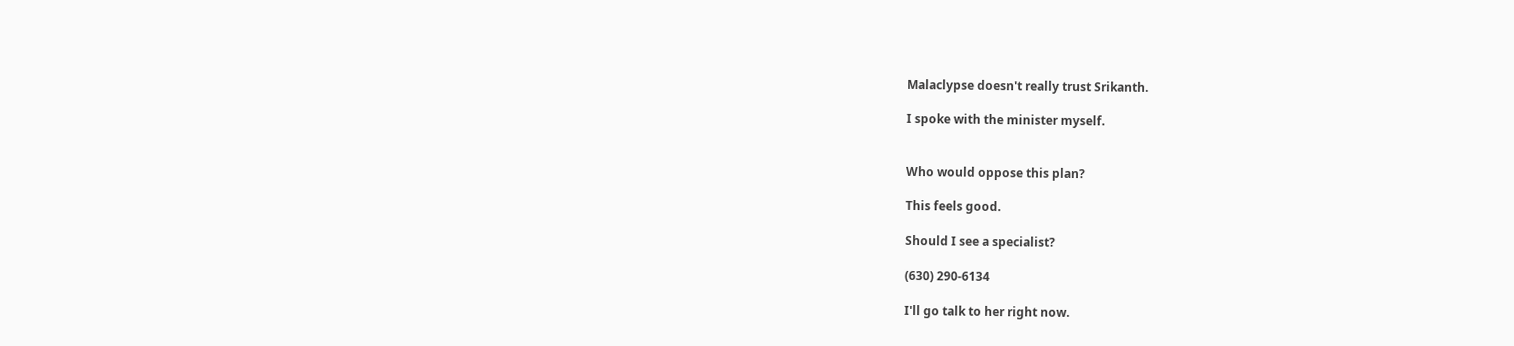Malaclypse doesn't really trust Srikanth.

I spoke with the minister myself.


Who would oppose this plan?

This feels good.

Should I see a specialist?

(630) 290-6134

I'll go talk to her right now.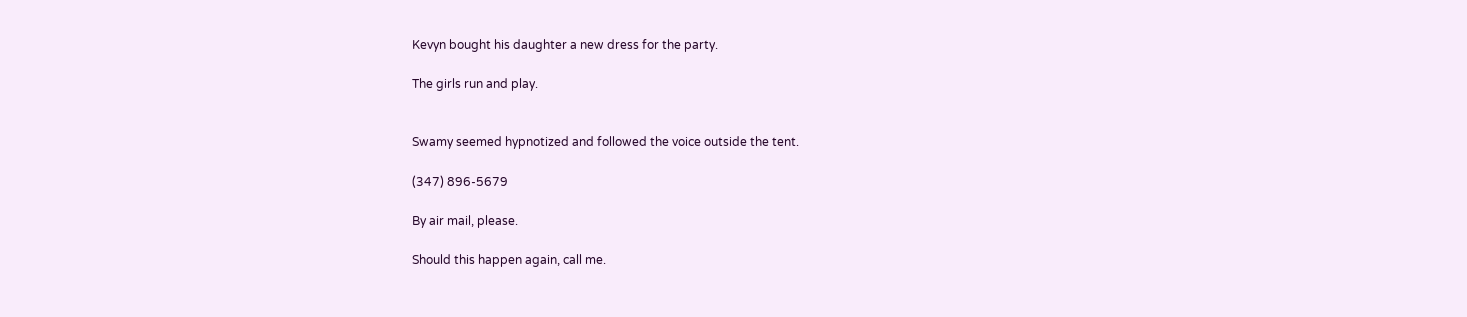Kevyn bought his daughter a new dress for the party.

The girls run and play.


Swamy seemed hypnotized and followed the voice outside the tent.

(347) 896-5679

By air mail, please.

Should this happen again, call me.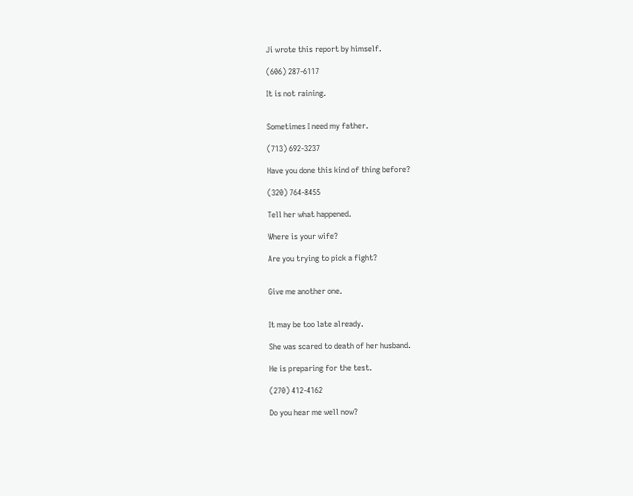Ji wrote this report by himself.

(606) 287-6117

It is not raining.


Sometimes I need my father.

(713) 692-3237

Have you done this kind of thing before?

(320) 764-8455

Tell her what happened.

Where is your wife?

Are you trying to pick a fight?


Give me another one.


It may be too late already.

She was scared to death of her husband.

He is preparing for the test.

(270) 412-4162

Do you hear me well now?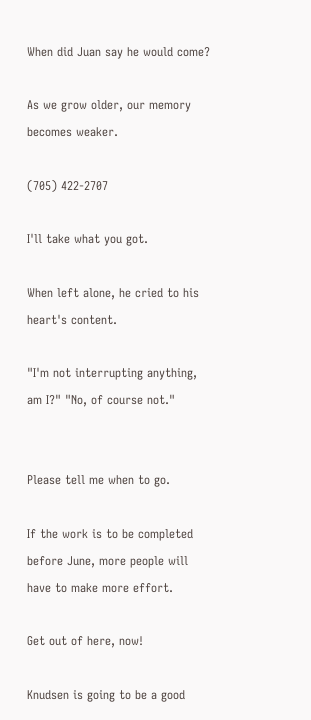When did Juan say he would come?

As we grow older, our memory becomes weaker.

(705) 422-2707

I'll take what you got.

When left alone, he cried to his heart's content.

"I'm not interrupting anything, am I?" "No, of course not."


Please tell me when to go.

If the work is to be completed before June, more people will have to make more effort.

Get out of here, now!

Knudsen is going to be a good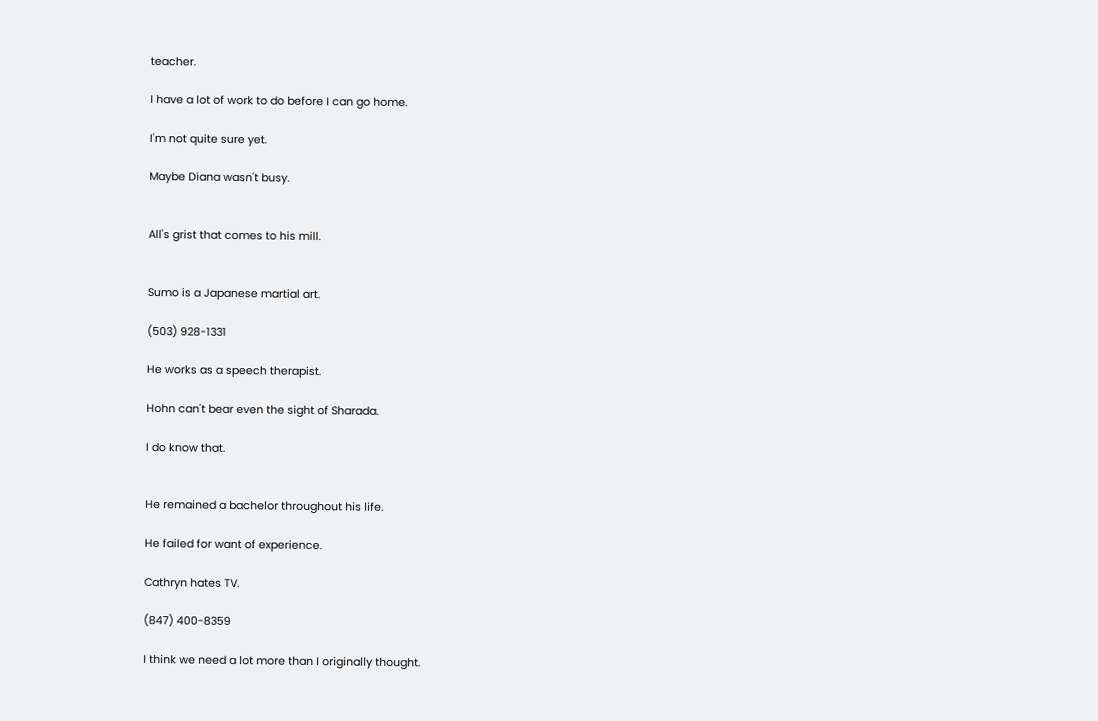teacher.

I have a lot of work to do before I can go home.

I'm not quite sure yet.

Maybe Diana wasn't busy.


All's grist that comes to his mill.


Sumo is a Japanese martial art.

(503) 928-1331

He works as a speech therapist.

Hohn can't bear even the sight of Sharada.

I do know that.


He remained a bachelor throughout his life.

He failed for want of experience.

Cathryn hates TV.

(847) 400-8359

I think we need a lot more than I originally thought.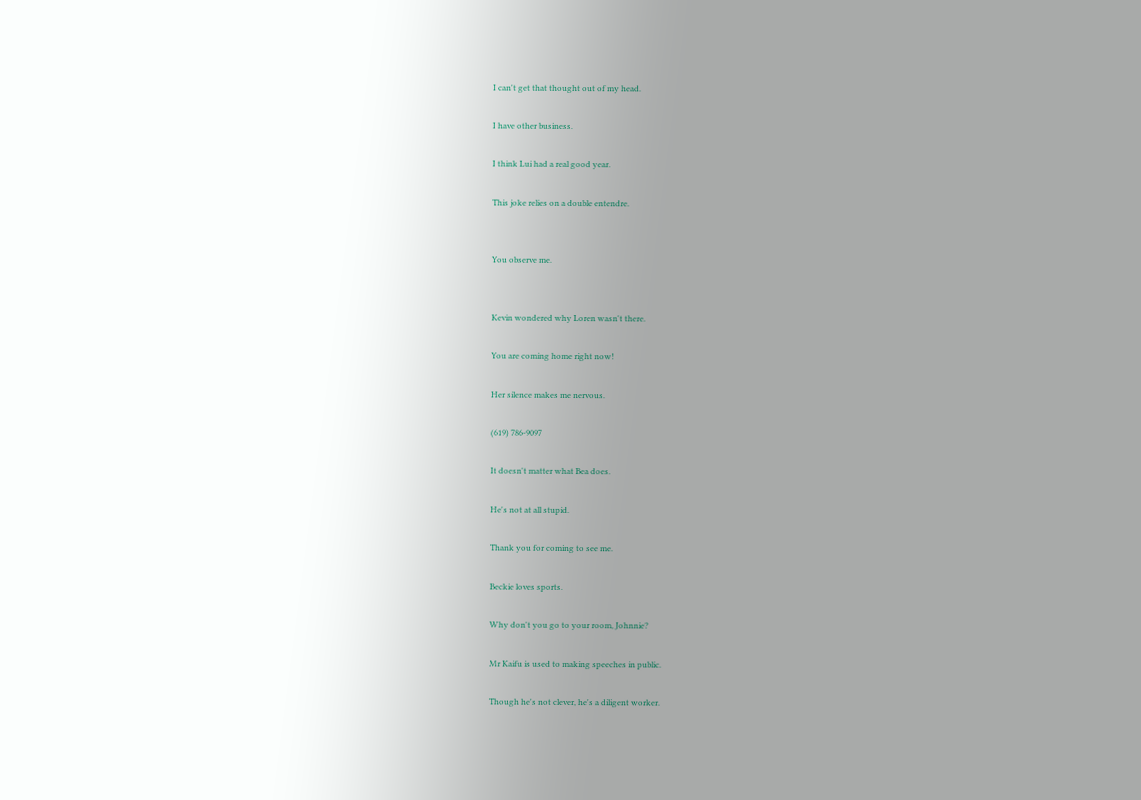I can't get that thought out of my head.

I have other business.

I think Lui had a real good year.

This joke relies on a double entendre.


You observe me.


Kevin wondered why Loren wasn't there.

You are coming home right now!

Her silence makes me nervous.

(619) 786-9097

It doesn't matter what Bea does.

He's not at all stupid.

Thank you for coming to see me.

Beckie loves sports.

Why don't you go to your room, Johnnie?

Mr Kaifu is used to making speeches in public.

Though he's not clever, he's a diligent worker.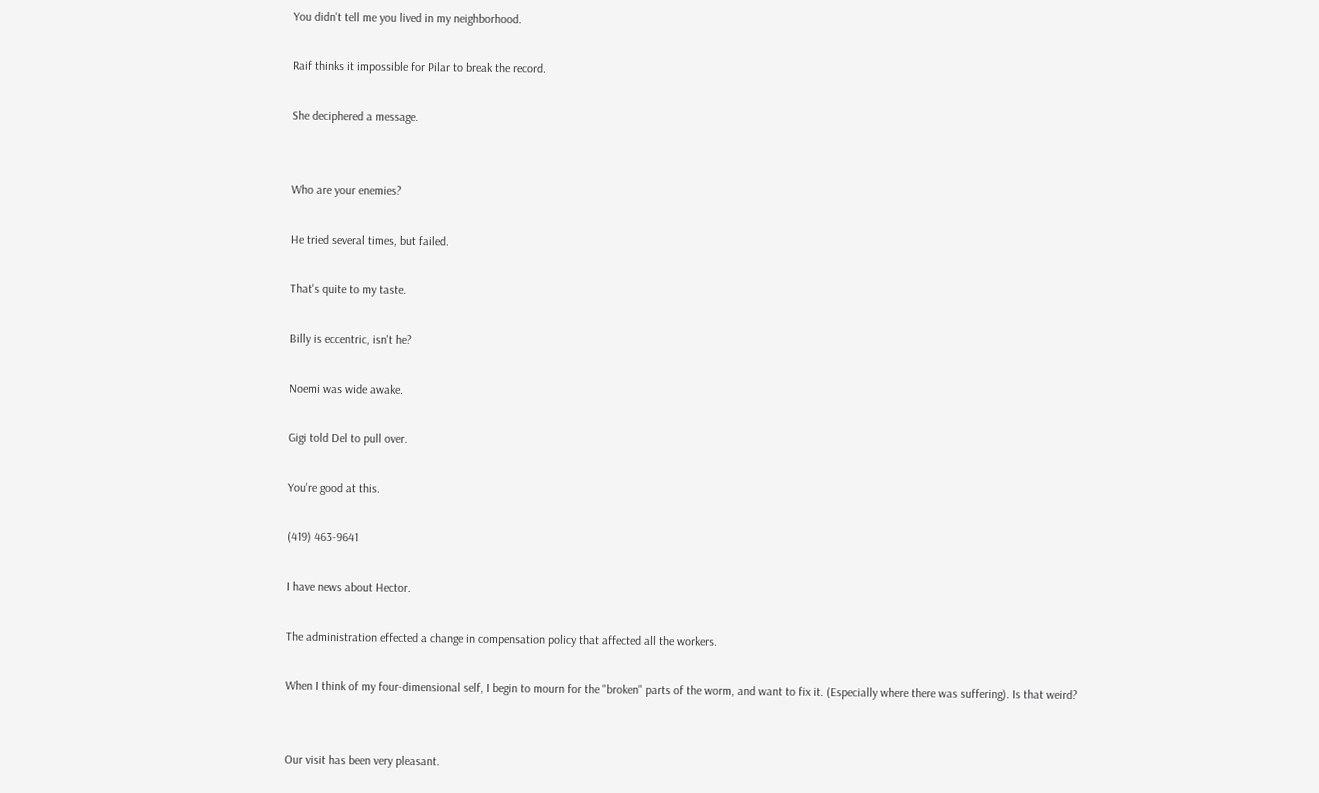You didn't tell me you lived in my neighborhood.

Raif thinks it impossible for Pilar to break the record.

She deciphered a message.


Who are your enemies?

He tried several times, but failed.

That's quite to my taste.

Billy is eccentric, isn't he?

Noemi was wide awake.

Gigi told Del to pull over.

You're good at this.

(419) 463-9641

I have news about Hector.

The administration effected a change in compensation policy that affected all the workers.

When I think of my four-dimensional self, I begin to mourn for the "broken" parts of the worm, and want to fix it. (Especially where there was suffering). Is that weird?


Our visit has been very pleasant.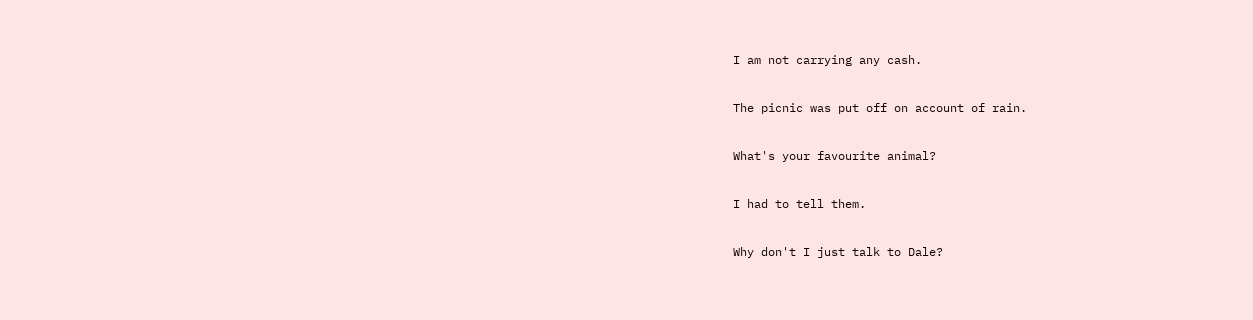I am not carrying any cash.

The picnic was put off on account of rain.

What's your favourite animal?

I had to tell them.

Why don't I just talk to Dale?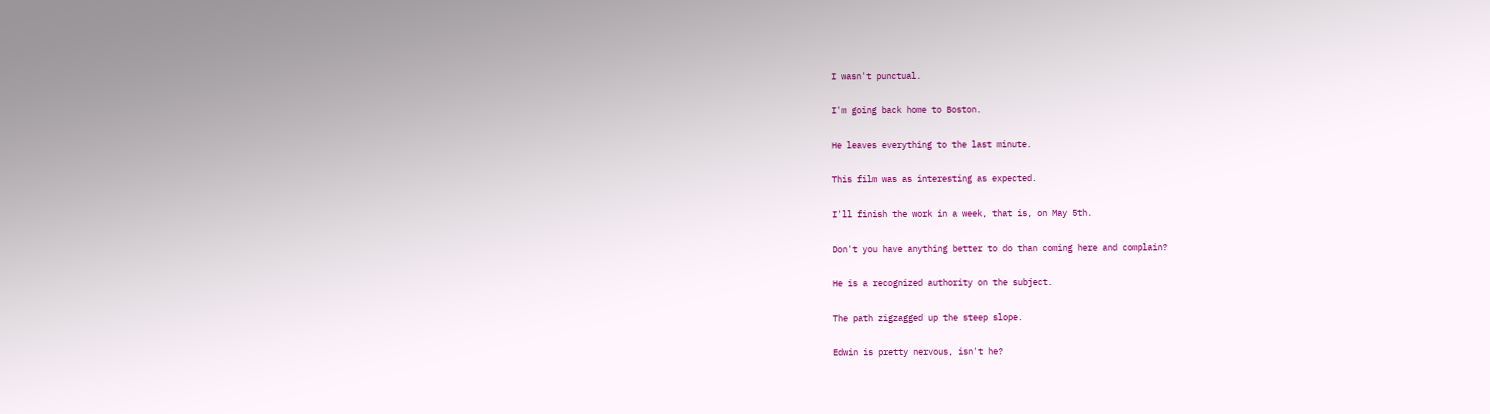I wasn't punctual.

I'm going back home to Boston.

He leaves everything to the last minute.

This film was as interesting as expected.

I'll finish the work in a week, that is, on May 5th.

Don't you have anything better to do than coming here and complain?

He is a recognized authority on the subject.

The path zigzagged up the steep slope.

Edwin is pretty nervous, isn't he?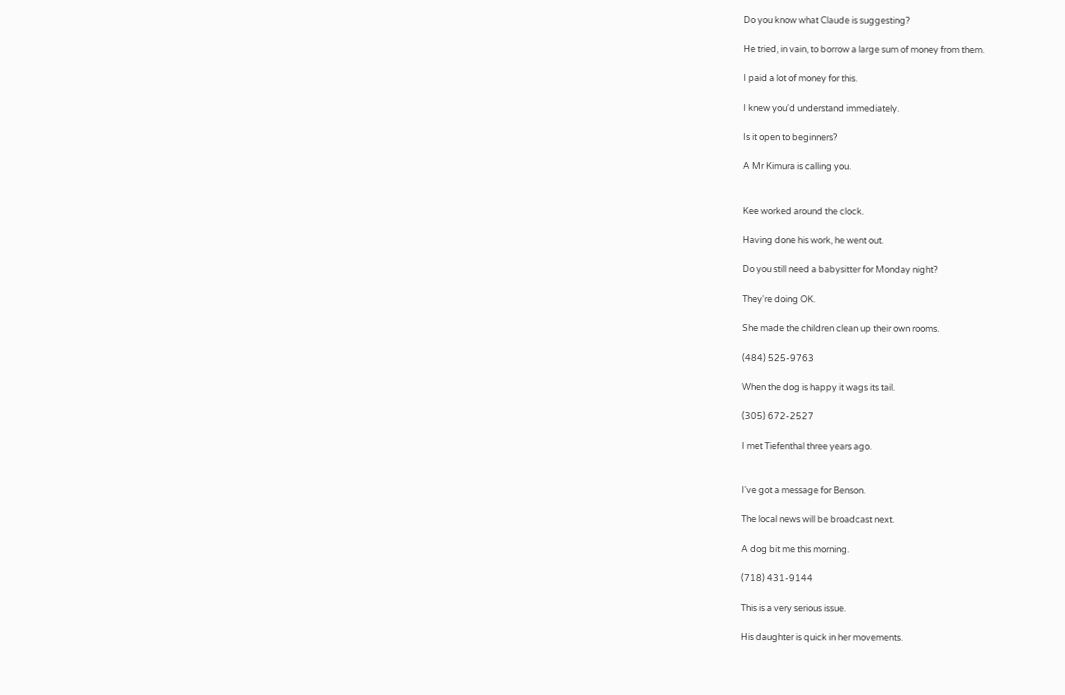Do you know what Claude is suggesting?

He tried, in vain, to borrow a large sum of money from them.

I paid a lot of money for this.

I knew you'd understand immediately.

Is it open to beginners?

A Mr Kimura is calling you.


Kee worked around the clock.

Having done his work, he went out.

Do you still need a babysitter for Monday night?

They're doing OK.

She made the children clean up their own rooms.

(484) 525-9763

When the dog is happy it wags its tail.

(305) 672-2527

I met Tiefenthal three years ago.


I've got a message for Benson.

The local news will be broadcast next.

A dog bit me this morning.

(718) 431-9144

This is a very serious issue.

His daughter is quick in her movements.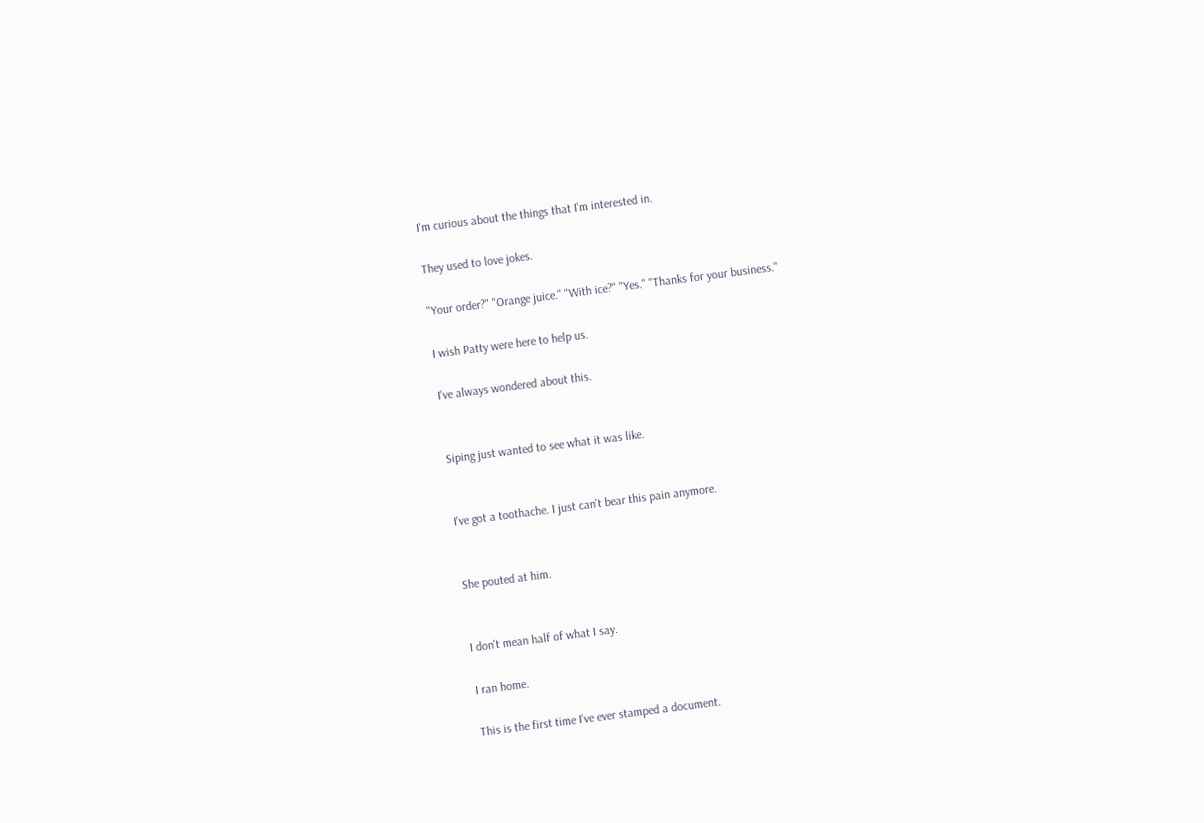I'm curious about the things that I'm interested in.

They used to love jokes.

"Your order?" "Orange juice." "With ice?" "Yes." "Thanks for your business."

I wish Patty were here to help us.

I've always wondered about this.


Siping just wanted to see what it was like.


I've got a toothache. I just can't bear this pain anymore.


She pouted at him.


I don't mean half of what I say.

I ran home.

This is the first time I've ever stamped a document.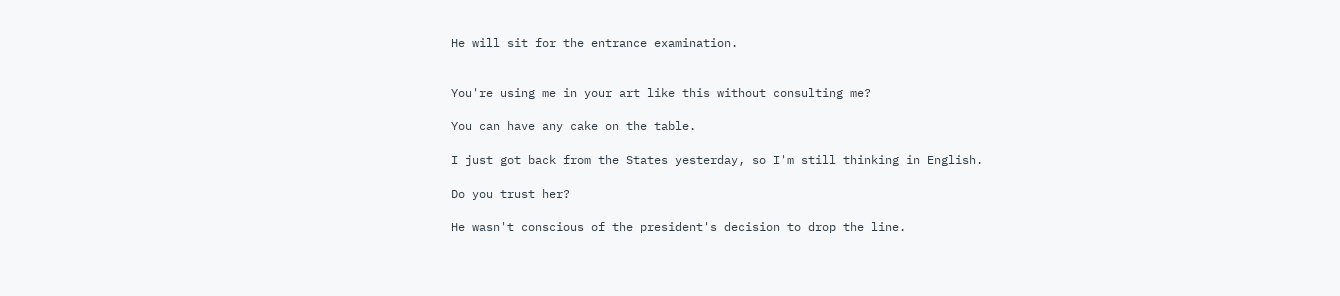He will sit for the entrance examination.


You're using me in your art like this without consulting me?

You can have any cake on the table.

I just got back from the States yesterday, so I'm still thinking in English.

Do you trust her?

He wasn't conscious of the president's decision to drop the line.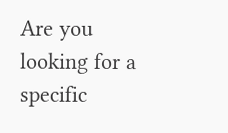Are you looking for a specific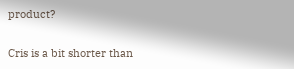product?

Cris is a bit shorter than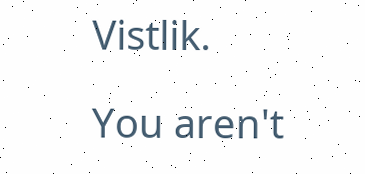Vistlik.

You aren't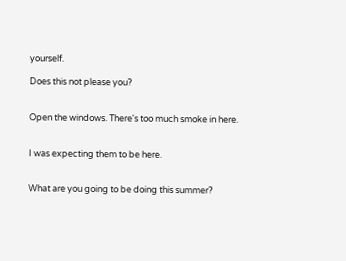yourself.

Does this not please you?


Open the windows. There's too much smoke in here.


I was expecting them to be here.


What are you going to be doing this summer?